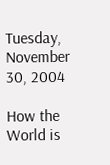Tuesday, November 30, 2004

How the World is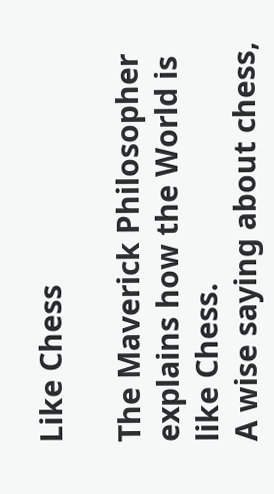Like Chess

The Maverick Philosopher explains how the World is like Chess.
A wise saying about chess,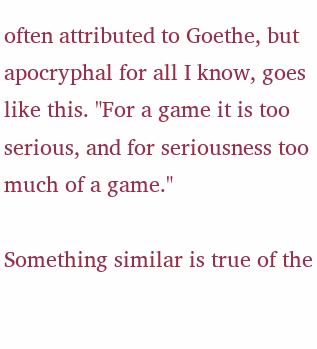often attributed to Goethe, but apocryphal for all I know, goes like this. "For a game it is too serious, and for seriousness too much of a game."

Something similar is true of the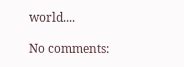world....

No comments: